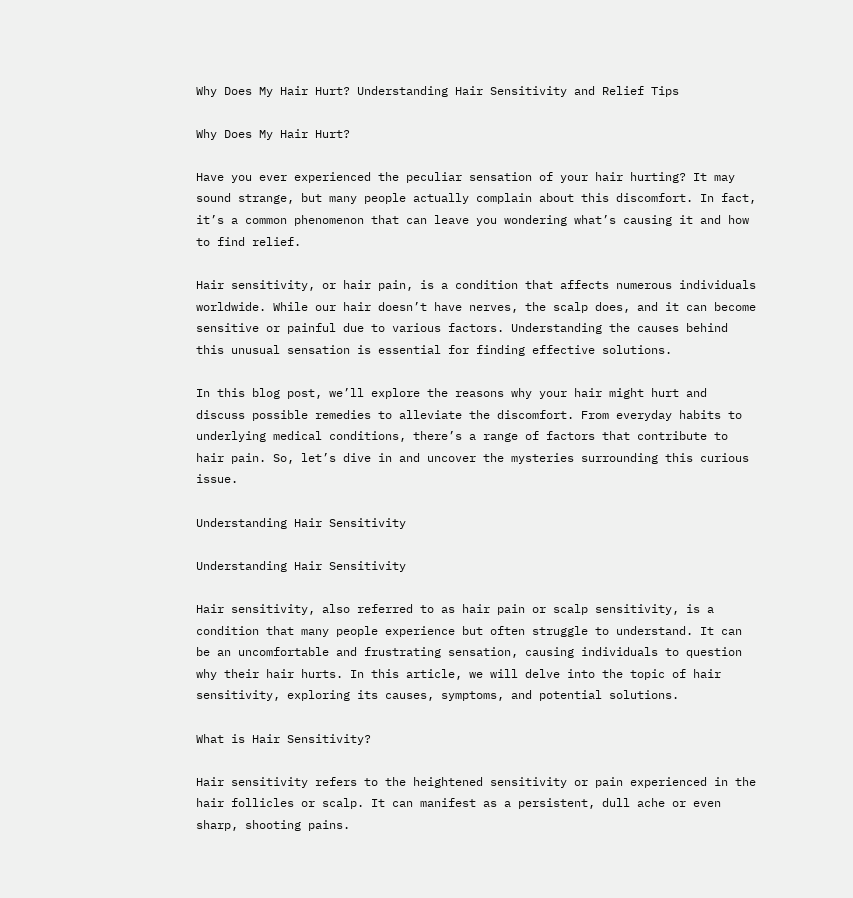Why Does My Hair Hurt? Understanding Hair Sensitivity and Relief Tips

Why Does My Hair Hurt?

Have you ever experienced the peculiar sensation of your hair hurting? It may sound strange, but many people actually complain about this discomfort. In fact, it’s a common phenomenon that can leave you wondering what’s causing it and how to find relief.

Hair sensitivity, or hair pain, is a condition that affects numerous individuals worldwide. While our hair doesn’t have nerves, the scalp does, and it can become sensitive or painful due to various factors. Understanding the causes behind this unusual sensation is essential for finding effective solutions.

In this blog post, we’ll explore the reasons why your hair might hurt and discuss possible remedies to alleviate the discomfort. From everyday habits to underlying medical conditions, there’s a range of factors that contribute to hair pain. So, let’s dive in and uncover the mysteries surrounding this curious issue.

Understanding Hair Sensitivity

Understanding Hair Sensitivity

Hair sensitivity, also referred to as hair pain or scalp sensitivity, is a condition that many people experience but often struggle to understand. It can be an uncomfortable and frustrating sensation, causing individuals to question why their hair hurts. In this article, we will delve into the topic of hair sensitivity, exploring its causes, symptoms, and potential solutions.

What is Hair Sensitivity?

Hair sensitivity refers to the heightened sensitivity or pain experienced in the hair follicles or scalp. It can manifest as a persistent, dull ache or even sharp, shooting pains.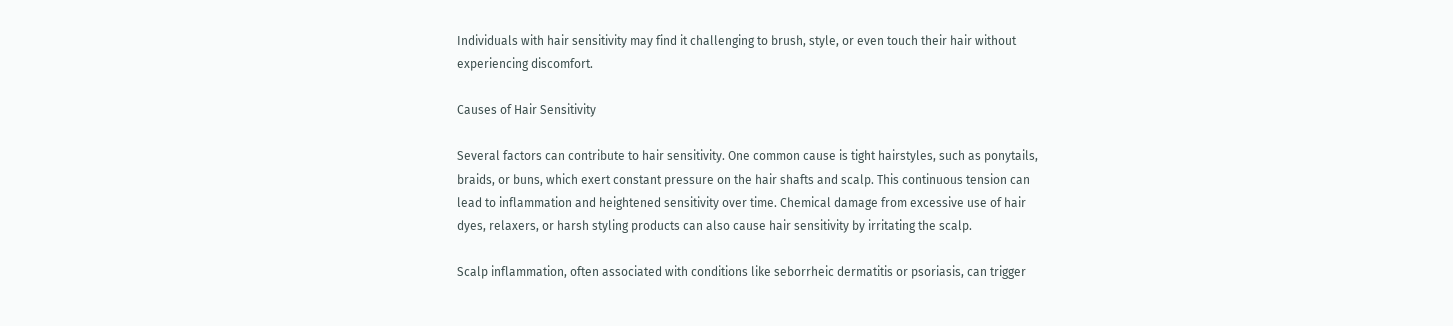Individuals with hair sensitivity may find it challenging to brush, style, or even touch their hair without experiencing discomfort.

Causes of Hair Sensitivity

Several factors can contribute to hair sensitivity. One common cause is tight hairstyles, such as ponytails, braids, or buns, which exert constant pressure on the hair shafts and scalp. This continuous tension can lead to inflammation and heightened sensitivity over time. Chemical damage from excessive use of hair dyes, relaxers, or harsh styling products can also cause hair sensitivity by irritating the scalp.

Scalp inflammation, often associated with conditions like seborrheic dermatitis or psoriasis, can trigger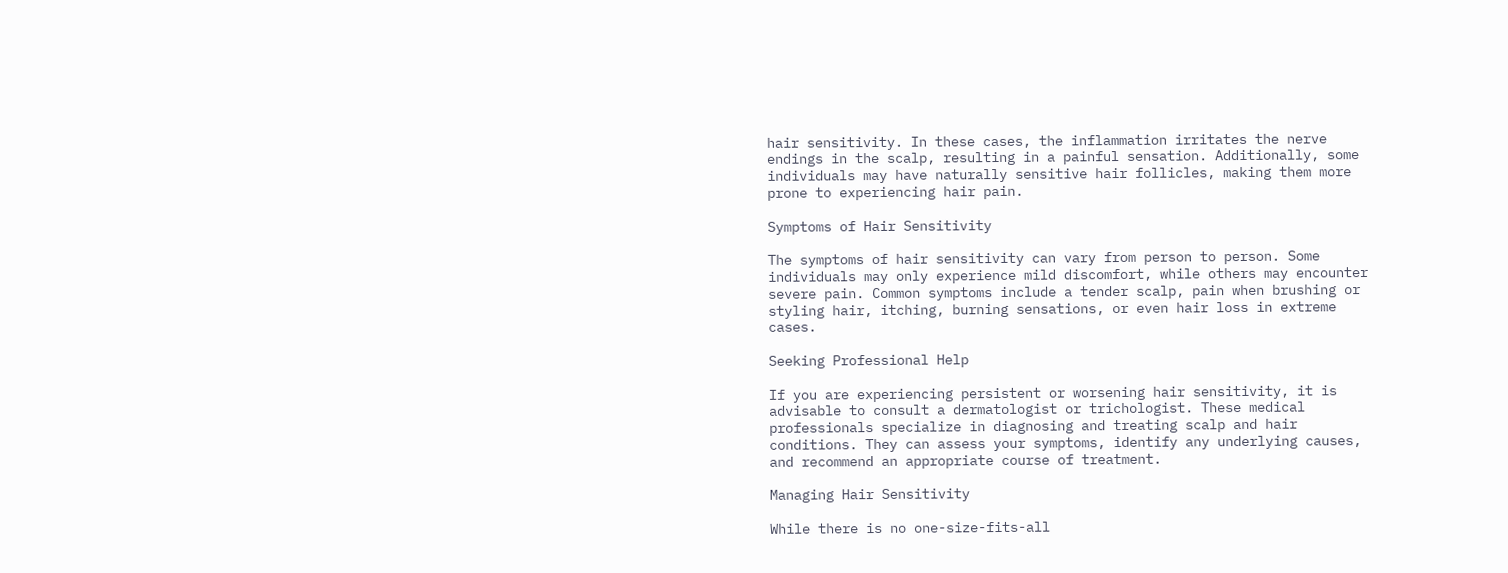hair sensitivity. In these cases, the inflammation irritates the nerve endings in the scalp, resulting in a painful sensation. Additionally, some individuals may have naturally sensitive hair follicles, making them more prone to experiencing hair pain.

Symptoms of Hair Sensitivity

The symptoms of hair sensitivity can vary from person to person. Some individuals may only experience mild discomfort, while others may encounter severe pain. Common symptoms include a tender scalp, pain when brushing or styling hair, itching, burning sensations, or even hair loss in extreme cases.

Seeking Professional Help

If you are experiencing persistent or worsening hair sensitivity, it is advisable to consult a dermatologist or trichologist. These medical professionals specialize in diagnosing and treating scalp and hair conditions. They can assess your symptoms, identify any underlying causes, and recommend an appropriate course of treatment.

Managing Hair Sensitivity

While there is no one-size-fits-all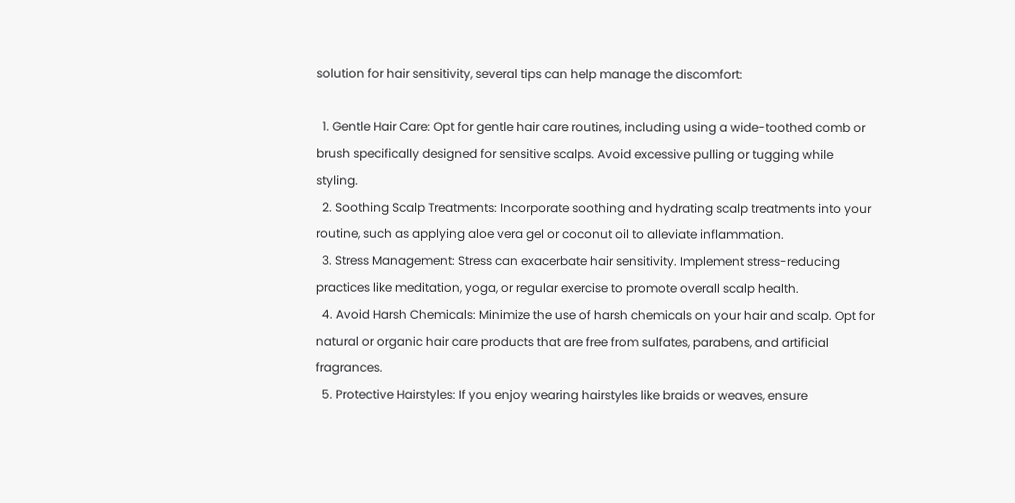solution for hair sensitivity, several tips can help manage the discomfort:

  1. Gentle Hair Care: Opt for gentle hair care routines, including using a wide-toothed comb or brush specifically designed for sensitive scalps. Avoid excessive pulling or tugging while styling.
  2. Soothing Scalp Treatments: Incorporate soothing and hydrating scalp treatments into your routine, such as applying aloe vera gel or coconut oil to alleviate inflammation.
  3. Stress Management: Stress can exacerbate hair sensitivity. Implement stress-reducing practices like meditation, yoga, or regular exercise to promote overall scalp health.
  4. Avoid Harsh Chemicals: Minimize the use of harsh chemicals on your hair and scalp. Opt for natural or organic hair care products that are free from sulfates, parabens, and artificial fragrances.
  5. Protective Hairstyles: If you enjoy wearing hairstyles like braids or weaves, ensure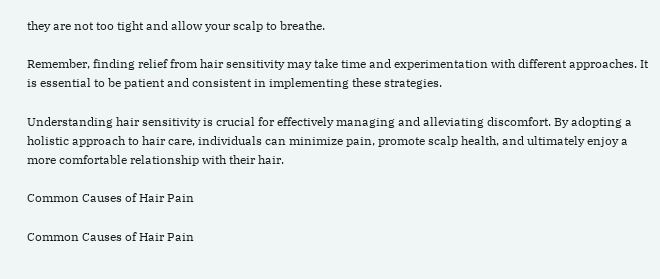they are not too tight and allow your scalp to breathe.

Remember, finding relief from hair sensitivity may take time and experimentation with different approaches. It is essential to be patient and consistent in implementing these strategies.

Understanding hair sensitivity is crucial for effectively managing and alleviating discomfort. By adopting a holistic approach to hair care, individuals can minimize pain, promote scalp health, and ultimately enjoy a more comfortable relationship with their hair.

Common Causes of Hair Pain

Common Causes of Hair Pain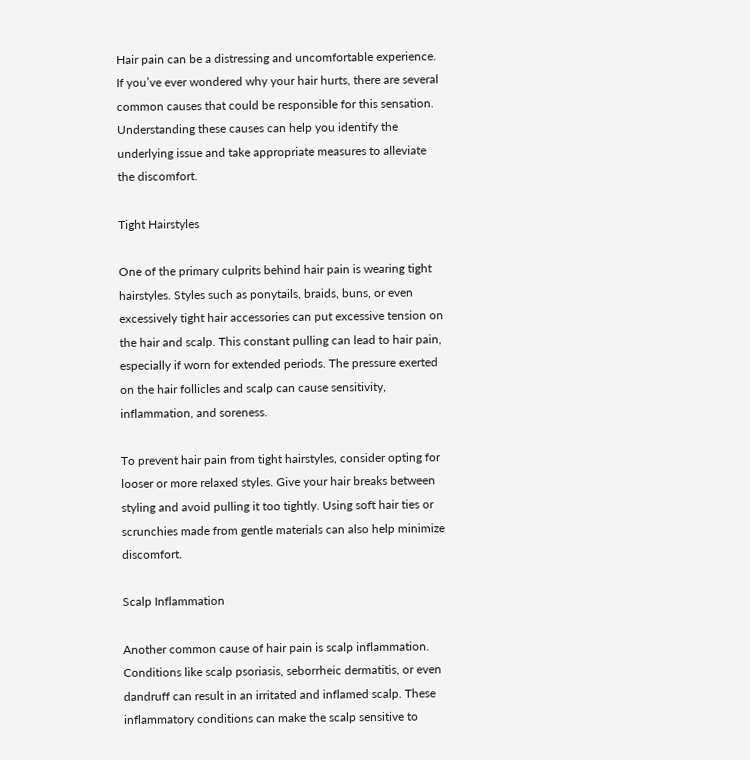Hair pain can be a distressing and uncomfortable experience. If you’ve ever wondered why your hair hurts, there are several common causes that could be responsible for this sensation. Understanding these causes can help you identify the underlying issue and take appropriate measures to alleviate the discomfort.

Tight Hairstyles

One of the primary culprits behind hair pain is wearing tight hairstyles. Styles such as ponytails, braids, buns, or even excessively tight hair accessories can put excessive tension on the hair and scalp. This constant pulling can lead to hair pain, especially if worn for extended periods. The pressure exerted on the hair follicles and scalp can cause sensitivity, inflammation, and soreness.

To prevent hair pain from tight hairstyles, consider opting for looser or more relaxed styles. Give your hair breaks between styling and avoid pulling it too tightly. Using soft hair ties or scrunchies made from gentle materials can also help minimize discomfort.

Scalp Inflammation

Another common cause of hair pain is scalp inflammation. Conditions like scalp psoriasis, seborrheic dermatitis, or even dandruff can result in an irritated and inflamed scalp. These inflammatory conditions can make the scalp sensitive to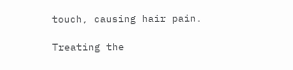touch, causing hair pain.

Treating the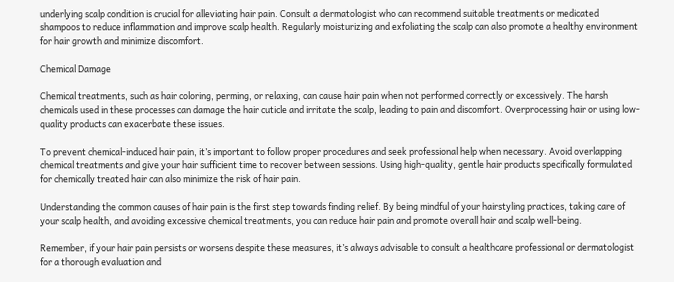underlying scalp condition is crucial for alleviating hair pain. Consult a dermatologist who can recommend suitable treatments or medicated shampoos to reduce inflammation and improve scalp health. Regularly moisturizing and exfoliating the scalp can also promote a healthy environment for hair growth and minimize discomfort.

Chemical Damage

Chemical treatments, such as hair coloring, perming, or relaxing, can cause hair pain when not performed correctly or excessively. The harsh chemicals used in these processes can damage the hair cuticle and irritate the scalp, leading to pain and discomfort. Overprocessing hair or using low-quality products can exacerbate these issues.

To prevent chemical-induced hair pain, it’s important to follow proper procedures and seek professional help when necessary. Avoid overlapping chemical treatments and give your hair sufficient time to recover between sessions. Using high-quality, gentle hair products specifically formulated for chemically treated hair can also minimize the risk of hair pain.

Understanding the common causes of hair pain is the first step towards finding relief. By being mindful of your hairstyling practices, taking care of your scalp health, and avoiding excessive chemical treatments, you can reduce hair pain and promote overall hair and scalp well-being.

Remember, if your hair pain persists or worsens despite these measures, it’s always advisable to consult a healthcare professional or dermatologist for a thorough evaluation and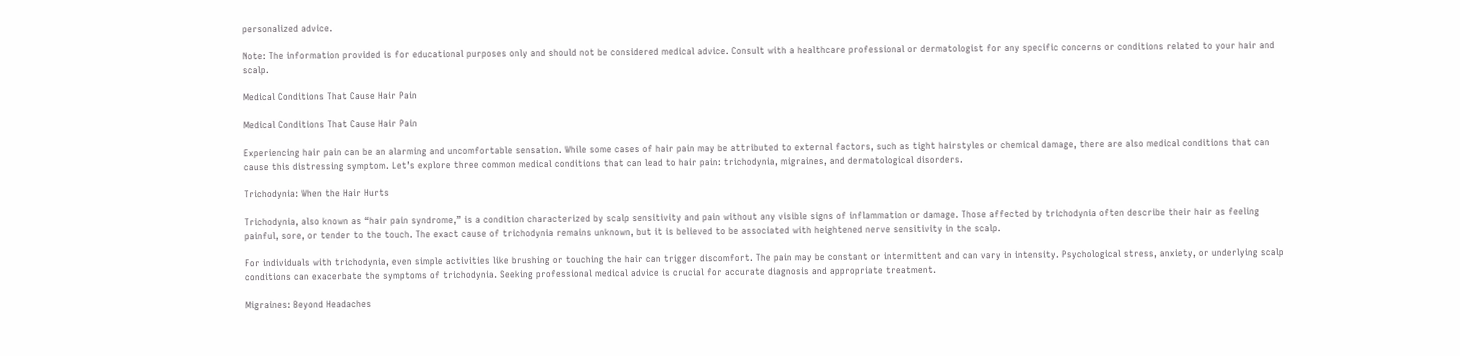personalized advice.

Note: The information provided is for educational purposes only and should not be considered medical advice. Consult with a healthcare professional or dermatologist for any specific concerns or conditions related to your hair and scalp.

Medical Conditions That Cause Hair Pain

Medical Conditions That Cause Hair Pain

Experiencing hair pain can be an alarming and uncomfortable sensation. While some cases of hair pain may be attributed to external factors, such as tight hairstyles or chemical damage, there are also medical conditions that can cause this distressing symptom. Let’s explore three common medical conditions that can lead to hair pain: trichodynia, migraines, and dermatological disorders.

Trichodynia: When the Hair Hurts

Trichodynia, also known as “hair pain syndrome,” is a condition characterized by scalp sensitivity and pain without any visible signs of inflammation or damage. Those affected by trichodynia often describe their hair as feeling painful, sore, or tender to the touch. The exact cause of trichodynia remains unknown, but it is believed to be associated with heightened nerve sensitivity in the scalp.

For individuals with trichodynia, even simple activities like brushing or touching the hair can trigger discomfort. The pain may be constant or intermittent and can vary in intensity. Psychological stress, anxiety, or underlying scalp conditions can exacerbate the symptoms of trichodynia. Seeking professional medical advice is crucial for accurate diagnosis and appropriate treatment.

Migraines: Beyond Headaches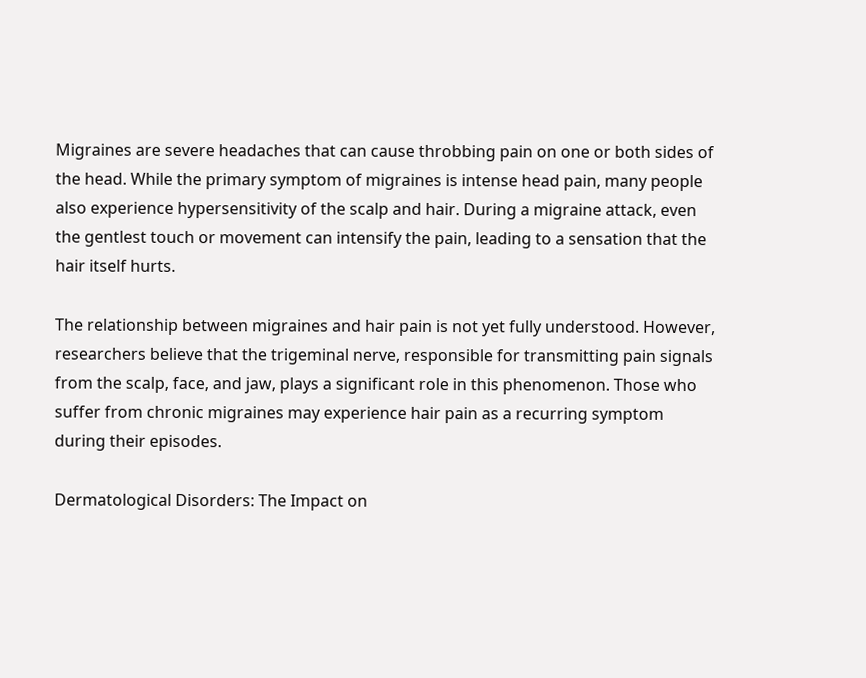Migraines are severe headaches that can cause throbbing pain on one or both sides of the head. While the primary symptom of migraines is intense head pain, many people also experience hypersensitivity of the scalp and hair. During a migraine attack, even the gentlest touch or movement can intensify the pain, leading to a sensation that the hair itself hurts.

The relationship between migraines and hair pain is not yet fully understood. However, researchers believe that the trigeminal nerve, responsible for transmitting pain signals from the scalp, face, and jaw, plays a significant role in this phenomenon. Those who suffer from chronic migraines may experience hair pain as a recurring symptom during their episodes.

Dermatological Disorders: The Impact on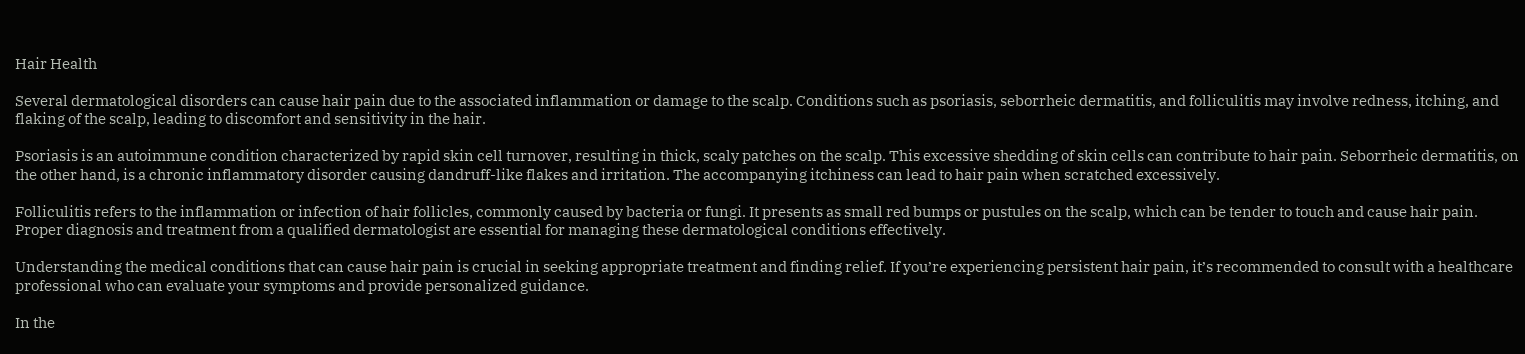Hair Health

Several dermatological disorders can cause hair pain due to the associated inflammation or damage to the scalp. Conditions such as psoriasis, seborrheic dermatitis, and folliculitis may involve redness, itching, and flaking of the scalp, leading to discomfort and sensitivity in the hair.

Psoriasis is an autoimmune condition characterized by rapid skin cell turnover, resulting in thick, scaly patches on the scalp. This excessive shedding of skin cells can contribute to hair pain. Seborrheic dermatitis, on the other hand, is a chronic inflammatory disorder causing dandruff-like flakes and irritation. The accompanying itchiness can lead to hair pain when scratched excessively.

Folliculitis refers to the inflammation or infection of hair follicles, commonly caused by bacteria or fungi. It presents as small red bumps or pustules on the scalp, which can be tender to touch and cause hair pain. Proper diagnosis and treatment from a qualified dermatologist are essential for managing these dermatological conditions effectively.

Understanding the medical conditions that can cause hair pain is crucial in seeking appropriate treatment and finding relief. If you’re experiencing persistent hair pain, it’s recommended to consult with a healthcare professional who can evaluate your symptoms and provide personalized guidance.

In the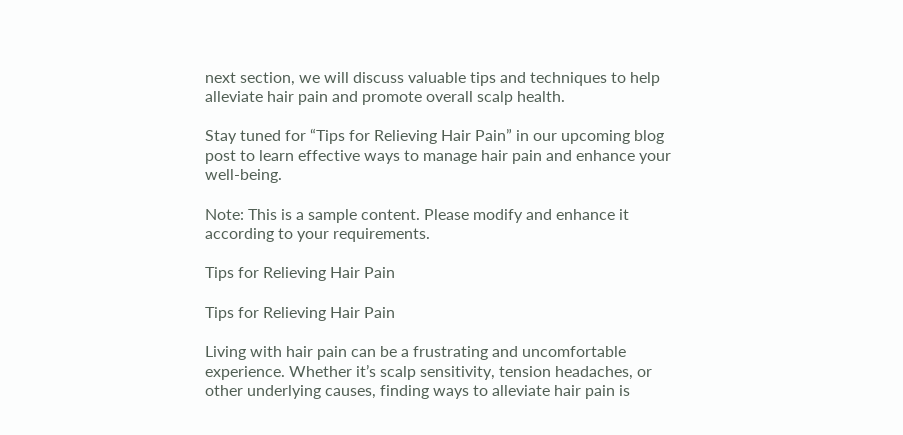next section, we will discuss valuable tips and techniques to help alleviate hair pain and promote overall scalp health.

Stay tuned for “Tips for Relieving Hair Pain” in our upcoming blog post to learn effective ways to manage hair pain and enhance your well-being.

Note: This is a sample content. Please modify and enhance it according to your requirements.

Tips for Relieving Hair Pain

Tips for Relieving Hair Pain

Living with hair pain can be a frustrating and uncomfortable experience. Whether it’s scalp sensitivity, tension headaches, or other underlying causes, finding ways to alleviate hair pain is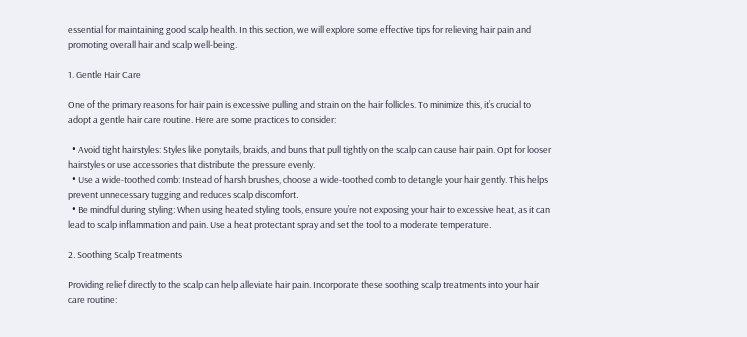essential for maintaining good scalp health. In this section, we will explore some effective tips for relieving hair pain and promoting overall hair and scalp well-being.

1. Gentle Hair Care

One of the primary reasons for hair pain is excessive pulling and strain on the hair follicles. To minimize this, it’s crucial to adopt a gentle hair care routine. Here are some practices to consider:

  • Avoid tight hairstyles: Styles like ponytails, braids, and buns that pull tightly on the scalp can cause hair pain. Opt for looser hairstyles or use accessories that distribute the pressure evenly.
  • Use a wide-toothed comb: Instead of harsh brushes, choose a wide-toothed comb to detangle your hair gently. This helps prevent unnecessary tugging and reduces scalp discomfort.
  • Be mindful during styling: When using heated styling tools, ensure you’re not exposing your hair to excessive heat, as it can lead to scalp inflammation and pain. Use a heat protectant spray and set the tool to a moderate temperature.

2. Soothing Scalp Treatments

Providing relief directly to the scalp can help alleviate hair pain. Incorporate these soothing scalp treatments into your hair care routine: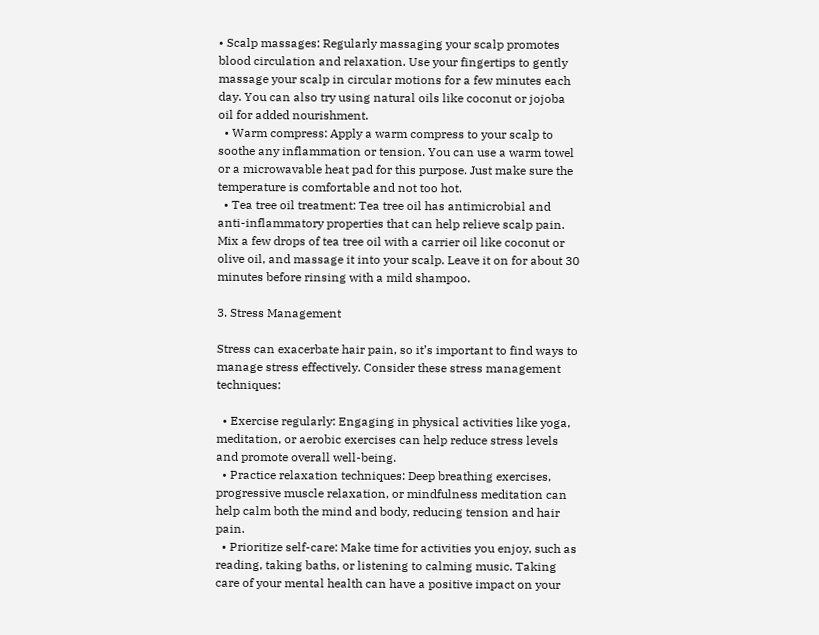• Scalp massages: Regularly massaging your scalp promotes blood circulation and relaxation. Use your fingertips to gently massage your scalp in circular motions for a few minutes each day. You can also try using natural oils like coconut or jojoba oil for added nourishment.
  • Warm compress: Apply a warm compress to your scalp to soothe any inflammation or tension. You can use a warm towel or a microwavable heat pad for this purpose. Just make sure the temperature is comfortable and not too hot.
  • Tea tree oil treatment: Tea tree oil has antimicrobial and anti-inflammatory properties that can help relieve scalp pain. Mix a few drops of tea tree oil with a carrier oil like coconut or olive oil, and massage it into your scalp. Leave it on for about 30 minutes before rinsing with a mild shampoo.

3. Stress Management

Stress can exacerbate hair pain, so it’s important to find ways to manage stress effectively. Consider these stress management techniques:

  • Exercise regularly: Engaging in physical activities like yoga, meditation, or aerobic exercises can help reduce stress levels and promote overall well-being.
  • Practice relaxation techniques: Deep breathing exercises, progressive muscle relaxation, or mindfulness meditation can help calm both the mind and body, reducing tension and hair pain.
  • Prioritize self-care: Make time for activities you enjoy, such as reading, taking baths, or listening to calming music. Taking care of your mental health can have a positive impact on your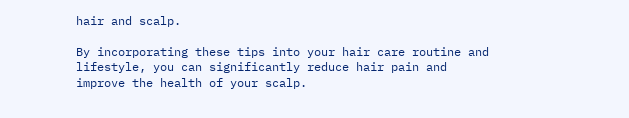hair and scalp.

By incorporating these tips into your hair care routine and lifestyle, you can significantly reduce hair pain and improve the health of your scalp.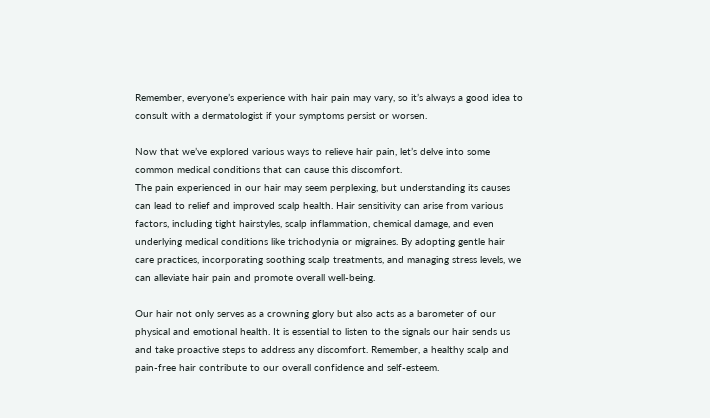Remember, everyone’s experience with hair pain may vary, so it’s always a good idea to consult with a dermatologist if your symptoms persist or worsen.

Now that we’ve explored various ways to relieve hair pain, let’s delve into some common medical conditions that can cause this discomfort.
The pain experienced in our hair may seem perplexing, but understanding its causes can lead to relief and improved scalp health. Hair sensitivity can arise from various factors, including tight hairstyles, scalp inflammation, chemical damage, and even underlying medical conditions like trichodynia or migraines. By adopting gentle hair care practices, incorporating soothing scalp treatments, and managing stress levels, we can alleviate hair pain and promote overall well-being.

Our hair not only serves as a crowning glory but also acts as a barometer of our physical and emotional health. It is essential to listen to the signals our hair sends us and take proactive steps to address any discomfort. Remember, a healthy scalp and pain-free hair contribute to our overall confidence and self-esteem.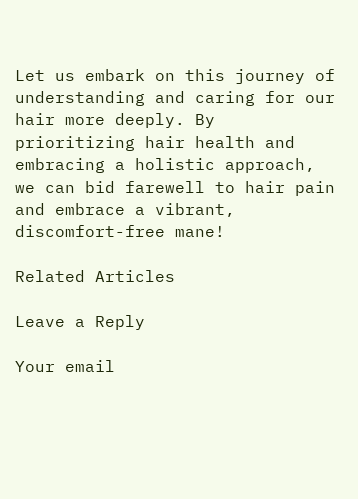Let us embark on this journey of understanding and caring for our hair more deeply. By prioritizing hair health and embracing a holistic approach, we can bid farewell to hair pain and embrace a vibrant, discomfort-free mane!

Related Articles

Leave a Reply

Your email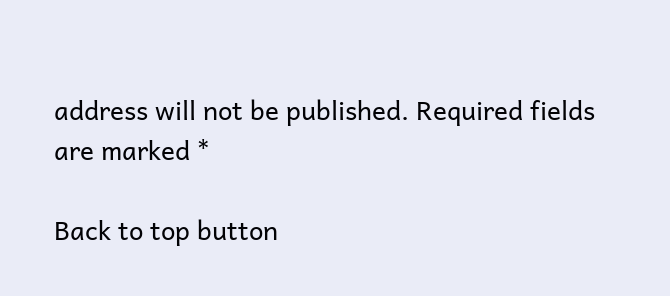address will not be published. Required fields are marked *

Back to top button